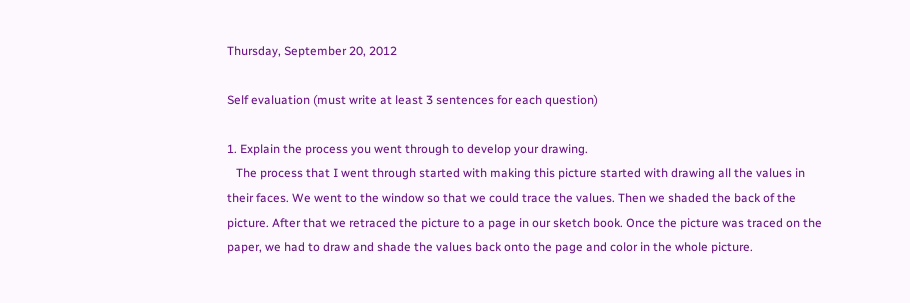Thursday, September 20, 2012

Self evaluation (must write at least 3 sentences for each question)

1. Explain the process you went through to develop your drawing.
   The process that I went through started with making this picture started with drawing all the values in their faces. We went to the window so that we could trace the values. Then we shaded the back of the picture. After that we retraced the picture to a page in our sketch book. Once the picture was traced on the paper, we had to draw and shade the values back onto the page and color in the whole picture.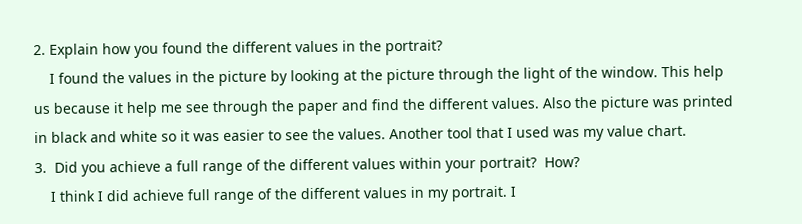2. Explain how you found the different values in the portrait?
    I found the values in the picture by looking at the picture through the light of the window. This help us because it help me see through the paper and find the different values. Also the picture was printed in black and white so it was easier to see the values. Another tool that I used was my value chart.
3.  Did you achieve a full range of the different values within your portrait?  How?
    I think I did achieve full range of the different values in my portrait. I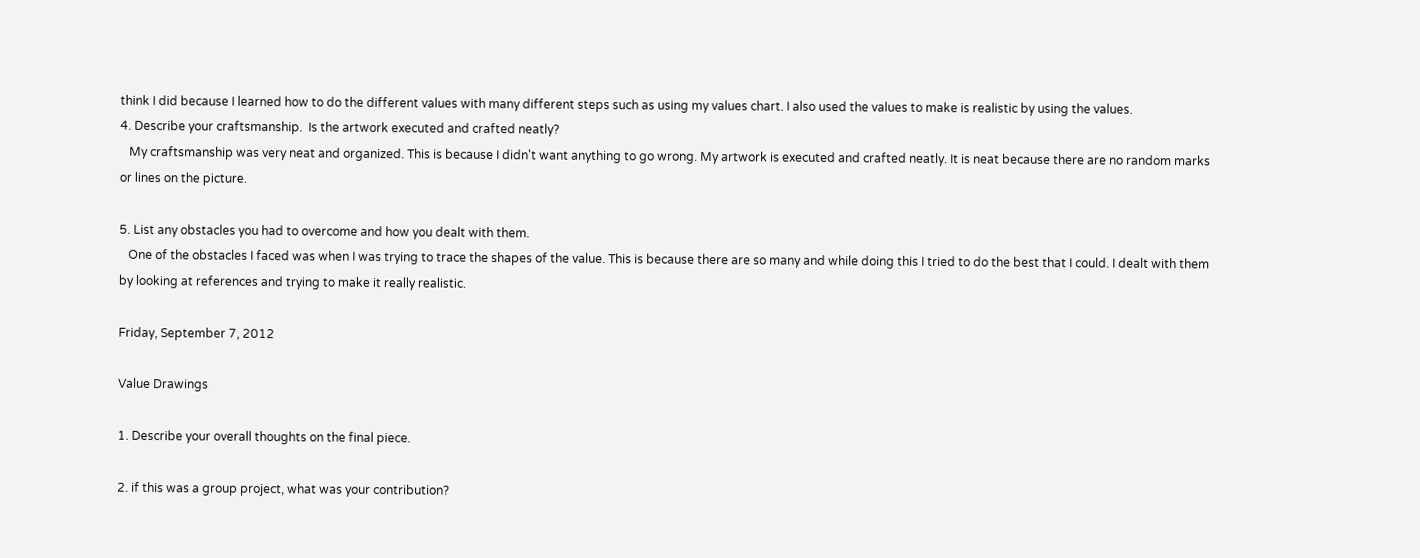think I did because I learned how to do the different values with many different steps such as using my values chart. I also used the values to make is realistic by using the values.
4. Describe your craftsmanship.  Is the artwork executed and crafted neatly?
   My craftsmanship was very neat and organized. This is because I didn't want anything to go wrong. My artwork is executed and crafted neatly. It is neat because there are no random marks or lines on the picture.

5. List any obstacles you had to overcome and how you dealt with them.
   One of the obstacles I faced was when I was trying to trace the shapes of the value. This is because there are so many and while doing this I tried to do the best that I could. I dealt with them by looking at references and trying to make it really realistic.

Friday, September 7, 2012

Value Drawings

1. Describe your overall thoughts on the final piece.

2. if this was a group project, what was your contribution?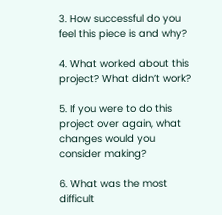3. How successful do you feel this piece is and why?

4. What worked about this project? What didn’t work?

5. If you were to do this project over again, what changes would you consider making?

6. What was the most difficult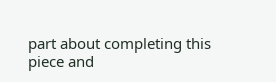part about completing this piece and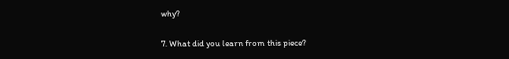why?

7. What did you learn from this piece?